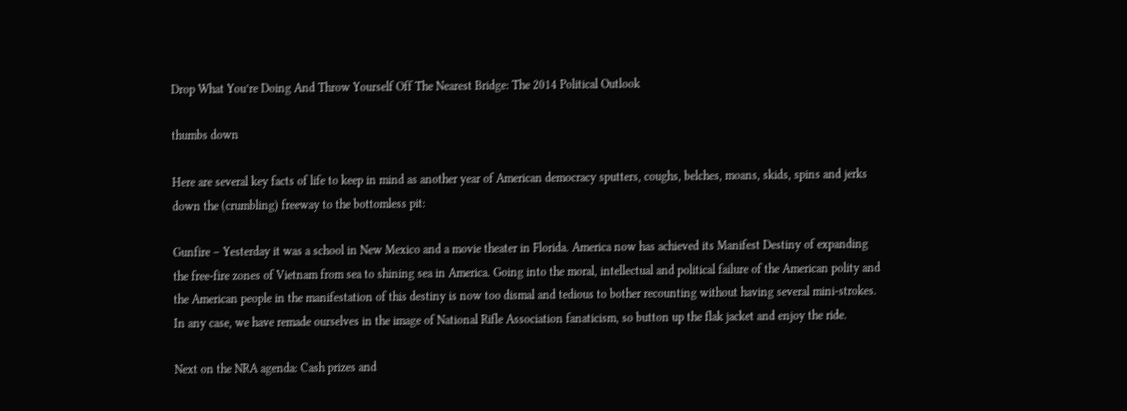Drop What You’re Doing And Throw Yourself Off The Nearest Bridge: The 2014 Political Outlook

thumbs down

Here are several key facts of life to keep in mind as another year of American democracy sputters, coughs, belches, moans, skids, spins and jerks down the (crumbling) freeway to the bottomless pit:

Gunfire – Yesterday it was a school in New Mexico and a movie theater in Florida. America now has achieved its Manifest Destiny of expanding the free-fire zones of Vietnam from sea to shining sea in America. Going into the moral, intellectual and political failure of the American polity and the American people in the manifestation of this destiny is now too dismal and tedious to bother recounting without having several mini-strokes. In any case, we have remade ourselves in the image of National Rifle Association fanaticism, so button up the flak jacket and enjoy the ride.

Next on the NRA agenda: Cash prizes and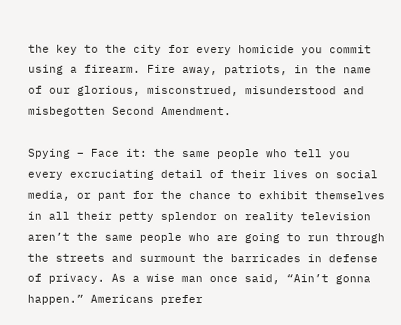the key to the city for every homicide you commit using a firearm. Fire away, patriots, in the name of our glorious, misconstrued, misunderstood and misbegotten Second Amendment.

Spying – Face it: the same people who tell you every excruciating detail of their lives on social media, or pant for the chance to exhibit themselves in all their petty splendor on reality television aren’t the same people who are going to run through the streets and surmount the barricades in defense of privacy. As a wise man once said, “Ain’t gonna happen.” Americans prefer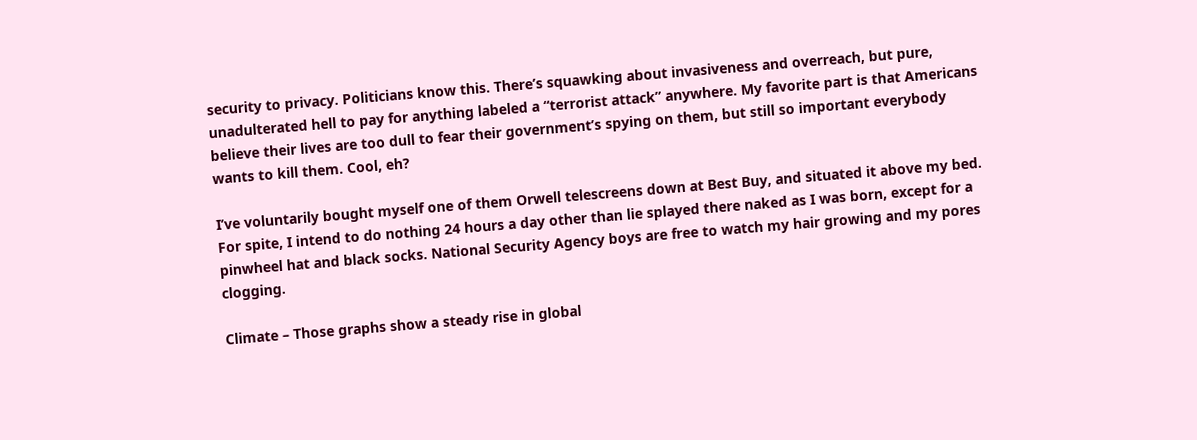security to privacy. Politicians know this. There’s squawking about invasiveness and overreach, but pure, unadulterated hell to pay for anything labeled a “terrorist attack” anywhere. My favorite part is that Americans believe their lives are too dull to fear their government’s spying on them, but still so important everybody wants to kill them. Cool, eh?

I’ve voluntarily bought myself one of them Orwell telescreens down at Best Buy, and situated it above my bed. For spite, I intend to do nothing 24 hours a day other than lie splayed there naked as I was born, except for a pinwheel hat and black socks. National Security Agency boys are free to watch my hair growing and my pores clogging.

Climate – Those graphs show a steady rise in global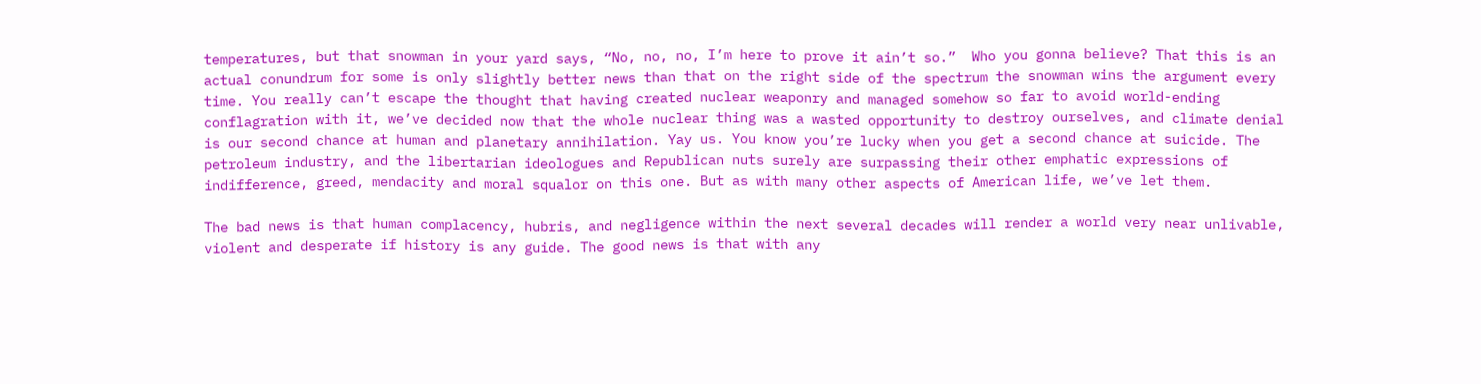temperatures, but that snowman in your yard says, “No, no, no, I’m here to prove it ain’t so.”  Who you gonna believe? That this is an actual conundrum for some is only slightly better news than that on the right side of the spectrum the snowman wins the argument every time. You really can’t escape the thought that having created nuclear weaponry and managed somehow so far to avoid world-ending conflagration with it, we’ve decided now that the whole nuclear thing was a wasted opportunity to destroy ourselves, and climate denial is our second chance at human and planetary annihilation. Yay us. You know you’re lucky when you get a second chance at suicide. The petroleum industry, and the libertarian ideologues and Republican nuts surely are surpassing their other emphatic expressions of indifference, greed, mendacity and moral squalor on this one. But as with many other aspects of American life, we’ve let them.

The bad news is that human complacency, hubris, and negligence within the next several decades will render a world very near unlivable, violent and desperate if history is any guide. The good news is that with any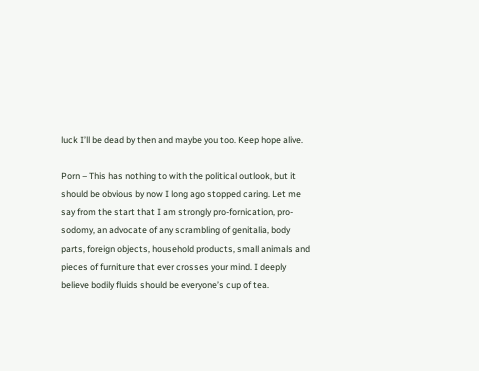luck I’ll be dead by then and maybe you too. Keep hope alive.

Porn – This has nothing to with the political outlook, but it should be obvious by now I long ago stopped caring. Let me say from the start that I am strongly pro-fornication, pro-sodomy, an advocate of any scrambling of genitalia, body parts, foreign objects, household products, small animals and pieces of furniture that ever crosses your mind. I deeply believe bodily fluids should be everyone’s cup of tea.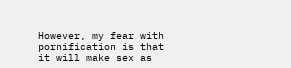However, my fear with pornification is that it will make sex as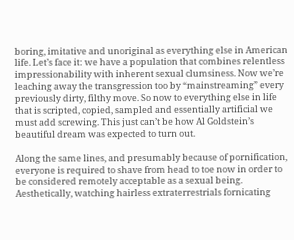boring, imitative and unoriginal as everything else in American life. Let’s face it: we have a population that combines relentless impressionability with inherent sexual clumsiness. Now we’re leaching away the transgression too by “mainstreaming” every previously dirty, filthy move. So now to everything else in life that is scripted, copied, sampled and essentially artificial we must add screwing. This just can’t be how Al Goldstein’s beautiful dream was expected to turn out.

Along the same lines, and presumably because of pornification, everyone is required to shave from head to toe now in order to be considered remotely acceptable as a sexual being. Aesthetically, watching hairless extraterrestrials fornicating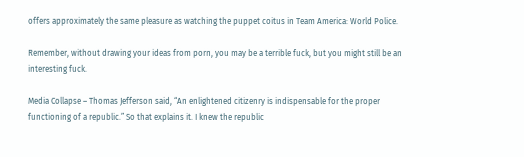offers approximately the same pleasure as watching the puppet coitus in Team America: World Police.

Remember, without drawing your ideas from porn, you may be a terrible fuck, but you might still be an interesting fuck.

Media Collapse – Thomas Jefferson said, “An enlightened citizenry is indispensable for the proper functioning of a republic.” So that explains it. I knew the republic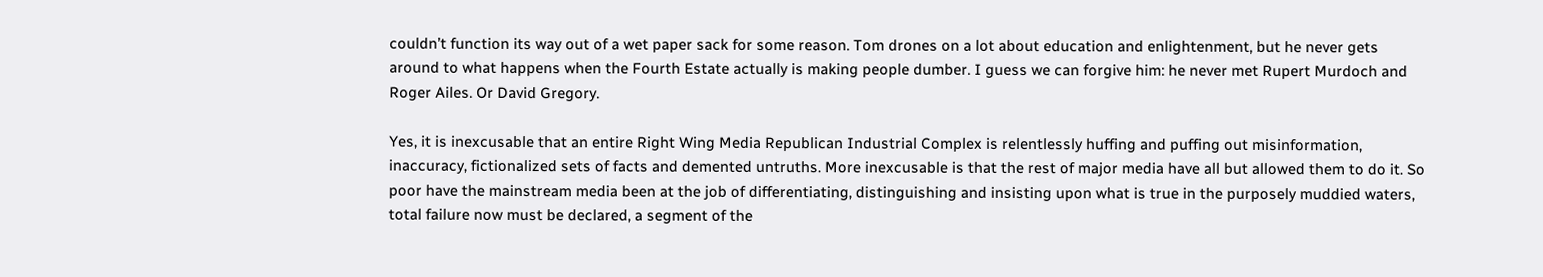couldn’t function its way out of a wet paper sack for some reason. Tom drones on a lot about education and enlightenment, but he never gets around to what happens when the Fourth Estate actually is making people dumber. I guess we can forgive him: he never met Rupert Murdoch and Roger Ailes. Or David Gregory.

Yes, it is inexcusable that an entire Right Wing Media Republican Industrial Complex is relentlessly huffing and puffing out misinformation, inaccuracy, fictionalized sets of facts and demented untruths. More inexcusable is that the rest of major media have all but allowed them to do it. So poor have the mainstream media been at the job of differentiating, distinguishing and insisting upon what is true in the purposely muddied waters, total failure now must be declared, a segment of the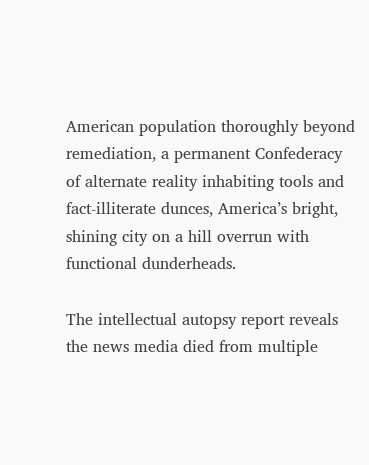American population thoroughly beyond remediation, a permanent Confederacy of alternate reality inhabiting tools and fact-illiterate dunces, America’s bright, shining city on a hill overrun with functional dunderheads.

The intellectual autopsy report reveals the news media died from multiple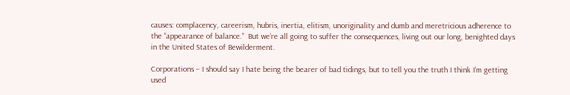causes: complacency, careerism, hubris, inertia, elitism, unoriginality and dumb and meretricious adherence to the “appearance of balance.”  But we’re all going to suffer the consequences, living out our long, benighted days in the United States of Bewilderment.

Corporations – I should say I hate being the bearer of bad tidings, but to tell you the truth I think I’m getting used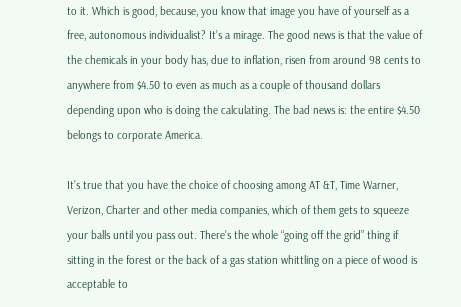to it. Which is good, because, you know that image you have of yourself as a free, autonomous individualist? It’s a mirage. The good news is that the value of the chemicals in your body has, due to inflation, risen from around 98 cents to anywhere from $4.50 to even as much as a couple of thousand dollars depending upon who is doing the calculating. The bad news is: the entire $4.50 belongs to corporate America.

It’s true that you have the choice of choosing among AT &T, Time Warner, Verizon, Charter and other media companies, which of them gets to squeeze your balls until you pass out. There’s the whole “going off the grid” thing if sitting in the forest or the back of a gas station whittling on a piece of wood is acceptable to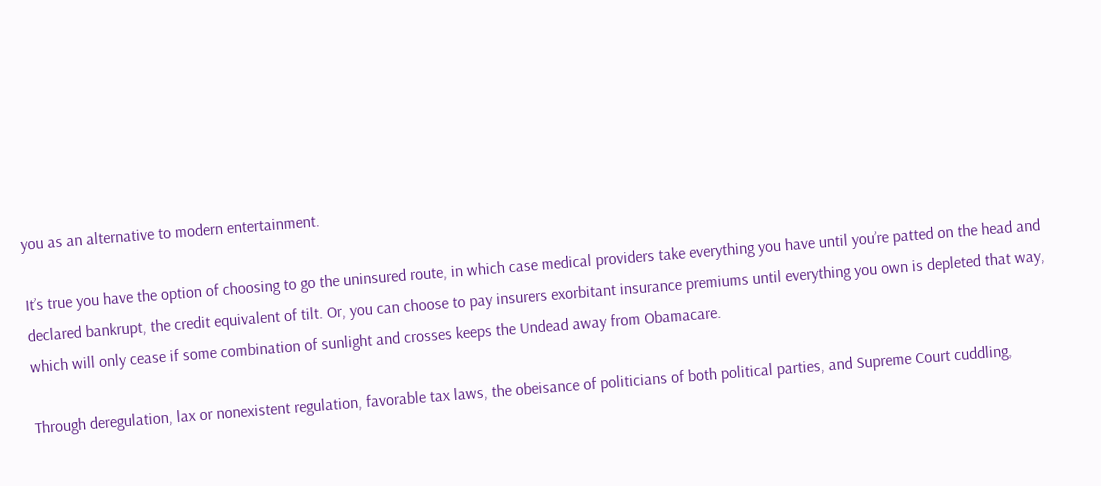you as an alternative to modern entertainment.

It’s true you have the option of choosing to go the uninsured route, in which case medical providers take everything you have until you’re patted on the head and declared bankrupt, the credit equivalent of tilt. Or, you can choose to pay insurers exorbitant insurance premiums until everything you own is depleted that way, which will only cease if some combination of sunlight and crosses keeps the Undead away from Obamacare.

Through deregulation, lax or nonexistent regulation, favorable tax laws, the obeisance of politicians of both political parties, and Supreme Court cuddling,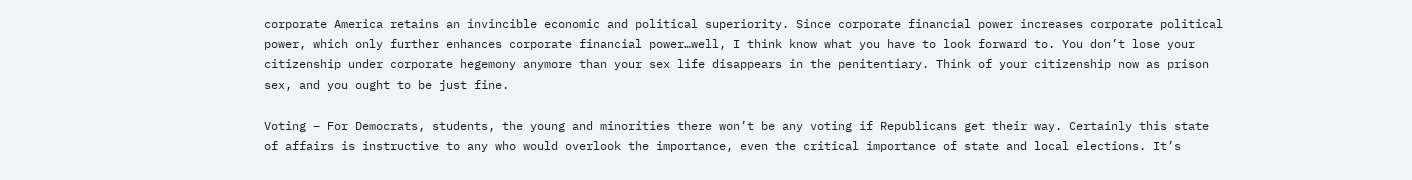corporate America retains an invincible economic and political superiority. Since corporate financial power increases corporate political power, which only further enhances corporate financial power…well, I think know what you have to look forward to. You don’t lose your citizenship under corporate hegemony anymore than your sex life disappears in the penitentiary. Think of your citizenship now as prison sex, and you ought to be just fine.

Voting – For Democrats, students, the young and minorities there won’t be any voting if Republicans get their way. Certainly this state of affairs is instructive to any who would overlook the importance, even the critical importance of state and local elections. It’s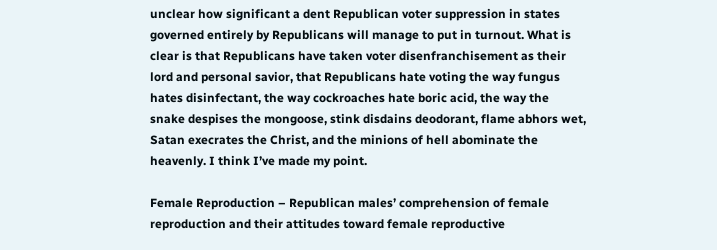unclear how significant a dent Republican voter suppression in states governed entirely by Republicans will manage to put in turnout. What is clear is that Republicans have taken voter disenfranchisement as their lord and personal savior, that Republicans hate voting the way fungus hates disinfectant, the way cockroaches hate boric acid, the way the snake despises the mongoose, stink disdains deodorant, flame abhors wet, Satan execrates the Christ, and the minions of hell abominate the heavenly. I think I’ve made my point.

Female Reproduction – Republican males’ comprehension of female reproduction and their attitudes toward female reproductive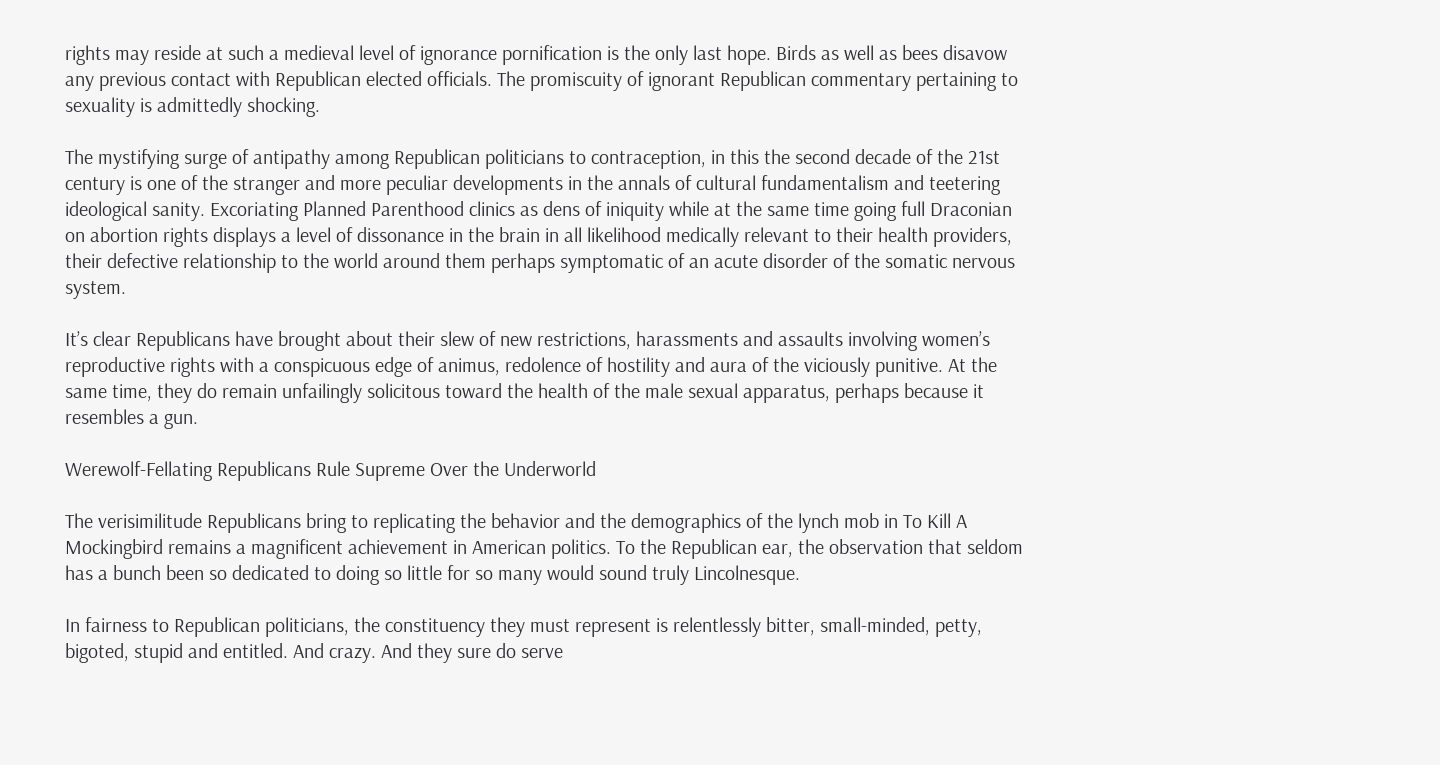rights may reside at such a medieval level of ignorance pornification is the only last hope. Birds as well as bees disavow any previous contact with Republican elected officials. The promiscuity of ignorant Republican commentary pertaining to sexuality is admittedly shocking.

The mystifying surge of antipathy among Republican politicians to contraception, in this the second decade of the 21st century is one of the stranger and more peculiar developments in the annals of cultural fundamentalism and teetering ideological sanity. Excoriating Planned Parenthood clinics as dens of iniquity while at the same time going full Draconian on abortion rights displays a level of dissonance in the brain in all likelihood medically relevant to their health providers, their defective relationship to the world around them perhaps symptomatic of an acute disorder of the somatic nervous system.

It’s clear Republicans have brought about their slew of new restrictions, harassments and assaults involving women’s reproductive rights with a conspicuous edge of animus, redolence of hostility and aura of the viciously punitive. At the same time, they do remain unfailingly solicitous toward the health of the male sexual apparatus, perhaps because it resembles a gun.

Werewolf-Fellating Republicans Rule Supreme Over the Underworld

The verisimilitude Republicans bring to replicating the behavior and the demographics of the lynch mob in To Kill A Mockingbird remains a magnificent achievement in American politics. To the Republican ear, the observation that seldom has a bunch been so dedicated to doing so little for so many would sound truly Lincolnesque.

In fairness to Republican politicians, the constituency they must represent is relentlessly bitter, small-minded, petty, bigoted, stupid and entitled. And crazy. And they sure do serve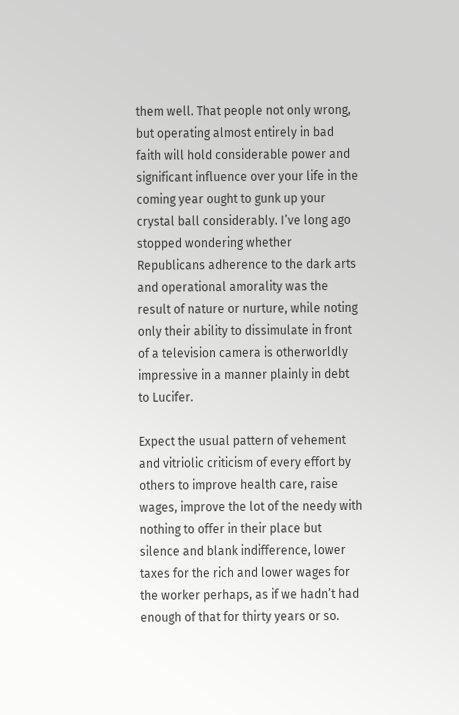them well. That people not only wrong, but operating almost entirely in bad faith will hold considerable power and significant influence over your life in the coming year ought to gunk up your crystal ball considerably. I’ve long ago stopped wondering whether Republicans adherence to the dark arts and operational amorality was the result of nature or nurture, while noting only their ability to dissimulate in front of a television camera is otherworldly impressive in a manner plainly in debt to Lucifer.

Expect the usual pattern of vehement and vitriolic criticism of every effort by others to improve health care, raise wages, improve the lot of the needy with nothing to offer in their place but silence and blank indifference, lower taxes for the rich and lower wages for the worker perhaps, as if we hadn’t had enough of that for thirty years or so.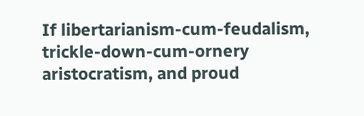If libertarianism-cum-feudalism, trickle-down-cum-ornery aristocratism, and proud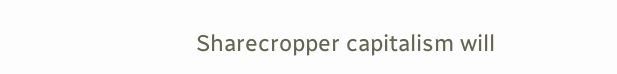Sharecropper capitalism will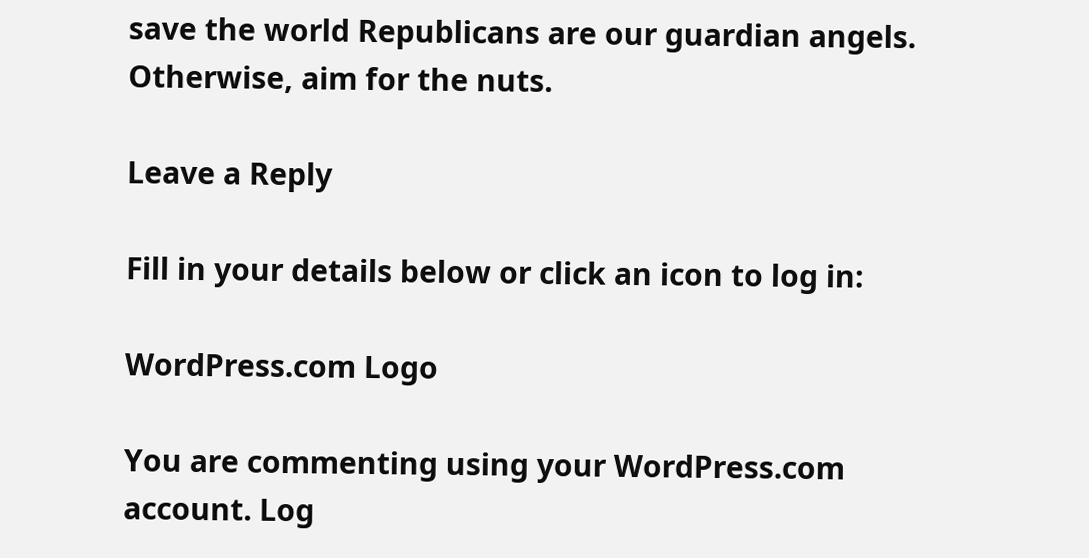save the world Republicans are our guardian angels. Otherwise, aim for the nuts.

Leave a Reply

Fill in your details below or click an icon to log in:

WordPress.com Logo

You are commenting using your WordPress.com account. Log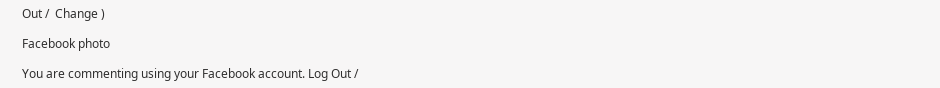Out /  Change )

Facebook photo

You are commenting using your Facebook account. Log Out /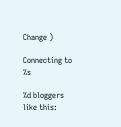Change )

Connecting to %s

%d bloggers like this: